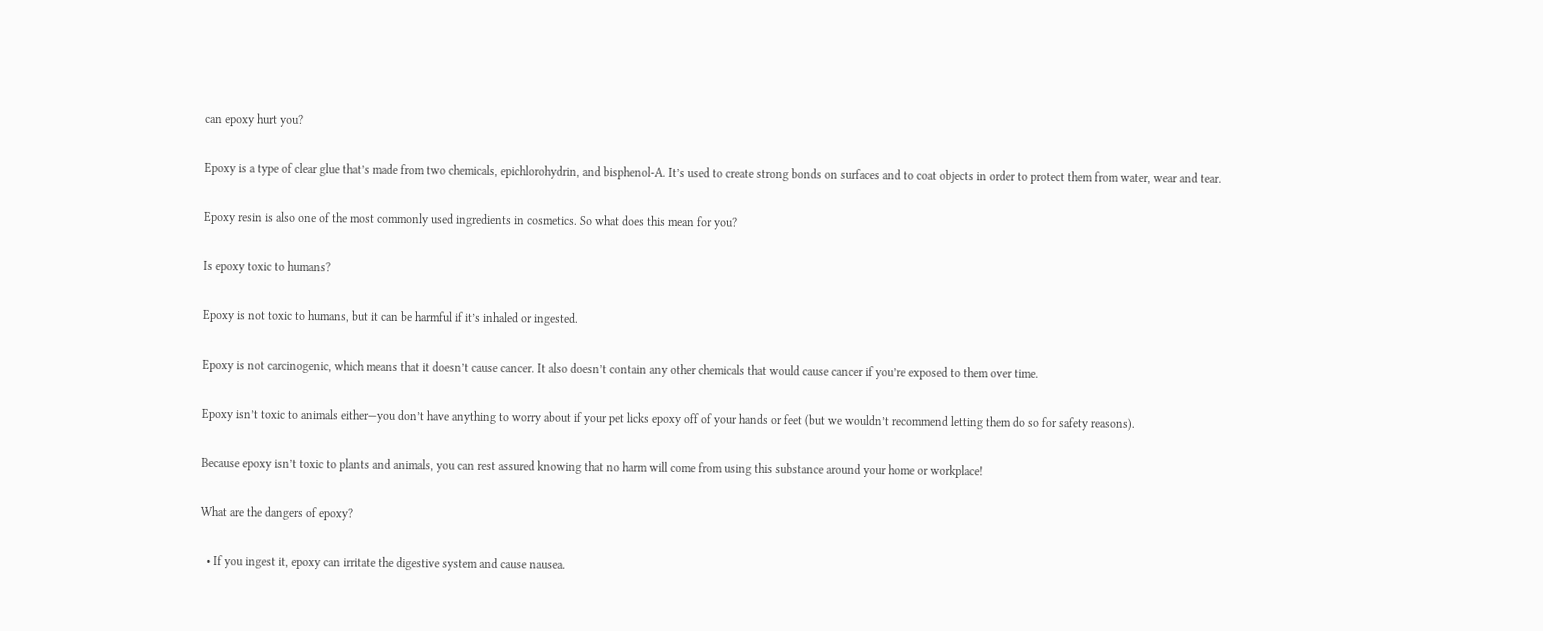can epoxy hurt you?

Epoxy is a type of clear glue that’s made from two chemicals, epichlorohydrin, and bisphenol-A. It’s used to create strong bonds on surfaces and to coat objects in order to protect them from water, wear and tear.

Epoxy resin is also one of the most commonly used ingredients in cosmetics. So what does this mean for you?

Is epoxy toxic to humans?

Epoxy is not toxic to humans, but it can be harmful if it’s inhaled or ingested.

Epoxy is not carcinogenic, which means that it doesn’t cause cancer. It also doesn’t contain any other chemicals that would cause cancer if you’re exposed to them over time.

Epoxy isn’t toxic to animals either—you don’t have anything to worry about if your pet licks epoxy off of your hands or feet (but we wouldn’t recommend letting them do so for safety reasons).

Because epoxy isn’t toxic to plants and animals, you can rest assured knowing that no harm will come from using this substance around your home or workplace!

What are the dangers of epoxy?

  • If you ingest it, epoxy can irritate the digestive system and cause nausea.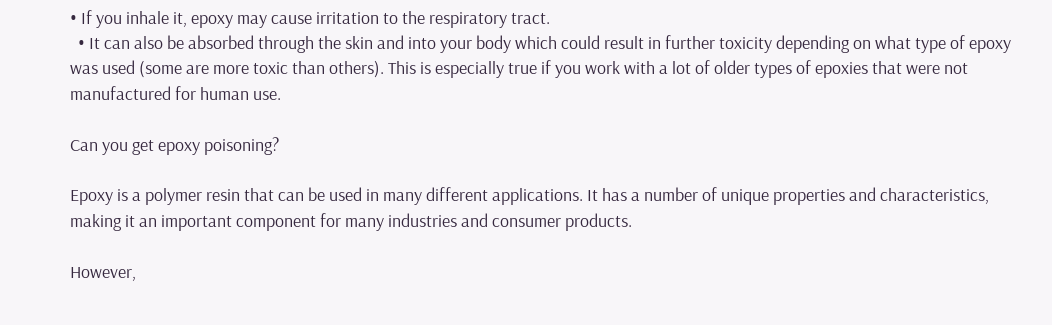• If you inhale it, epoxy may cause irritation to the respiratory tract.
  • It can also be absorbed through the skin and into your body which could result in further toxicity depending on what type of epoxy was used (some are more toxic than others). This is especially true if you work with a lot of older types of epoxies that were not manufactured for human use.

Can you get epoxy poisoning?

Epoxy is a polymer resin that can be used in many different applications. It has a number of unique properties and characteristics, making it an important component for many industries and consumer products.

However,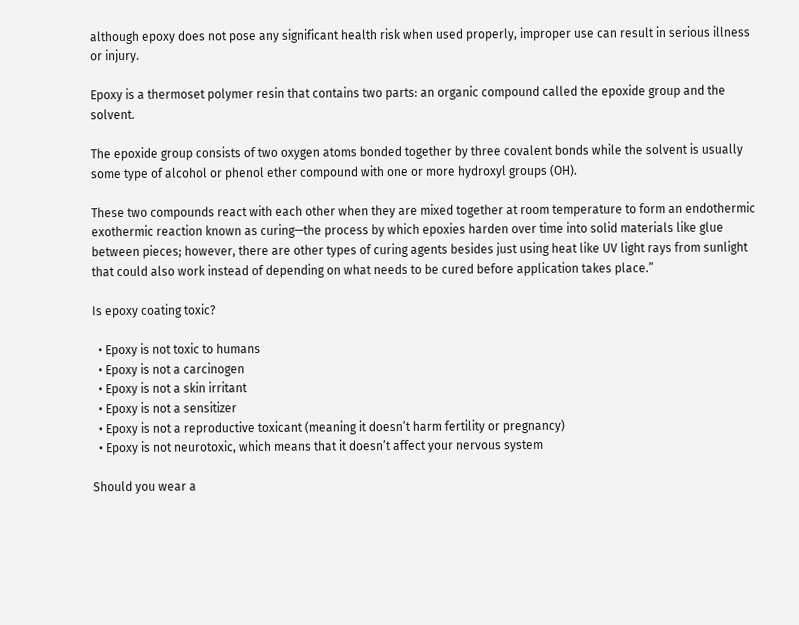although epoxy does not pose any significant health risk when used properly, improper use can result in serious illness or injury.

Epoxy is a thermoset polymer resin that contains two parts: an organic compound called the epoxide group and the solvent.

The epoxide group consists of two oxygen atoms bonded together by three covalent bonds while the solvent is usually some type of alcohol or phenol ether compound with one or more hydroxyl groups (OH).

These two compounds react with each other when they are mixed together at room temperature to form an endothermic exothermic reaction known as curing—the process by which epoxies harden over time into solid materials like glue between pieces; however, there are other types of curing agents besides just using heat like UV light rays from sunlight that could also work instead of depending on what needs to be cured before application takes place.”

Is epoxy coating toxic?

  • Epoxy is not toxic to humans
  • Epoxy is not a carcinogen
  • Epoxy is not a skin irritant
  • Epoxy is not a sensitizer
  • Epoxy is not a reproductive toxicant (meaning it doesn’t harm fertility or pregnancy)
  • Epoxy is not neurotoxic, which means that it doesn’t affect your nervous system

Should you wear a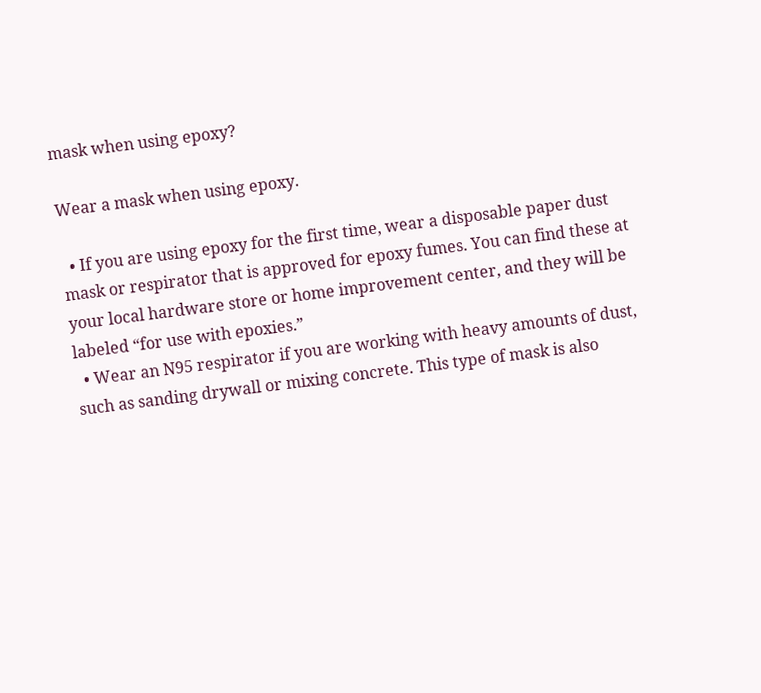mask when using epoxy?

Wear a mask when using epoxy.

  • If you are using epoxy for the first time, wear a disposable paper dust mask or respirator that is approved for epoxy fumes. You can find these at your local hardware store or home improvement center, and they will be labeled “for use with epoxies.”
  • Wear an N95 respirator if you are working with heavy amounts of dust, such as sanding drywall or mixing concrete. This type of mask is also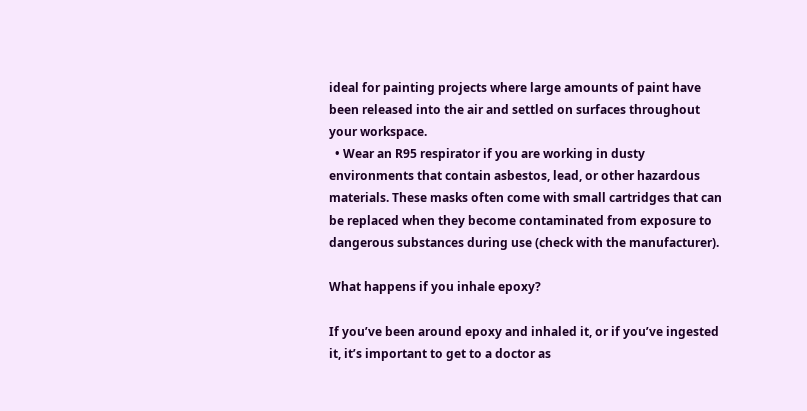ideal for painting projects where large amounts of paint have been released into the air and settled on surfaces throughout your workspace.
  • Wear an R95 respirator if you are working in dusty environments that contain asbestos, lead, or other hazardous materials. These masks often come with small cartridges that can be replaced when they become contaminated from exposure to dangerous substances during use (check with the manufacturer).

What happens if you inhale epoxy?

If you’ve been around epoxy and inhaled it, or if you’ve ingested it, it’s important to get to a doctor as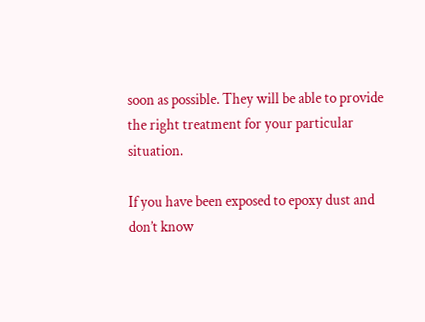soon as possible. They will be able to provide the right treatment for your particular situation.

If you have been exposed to epoxy dust and don’t know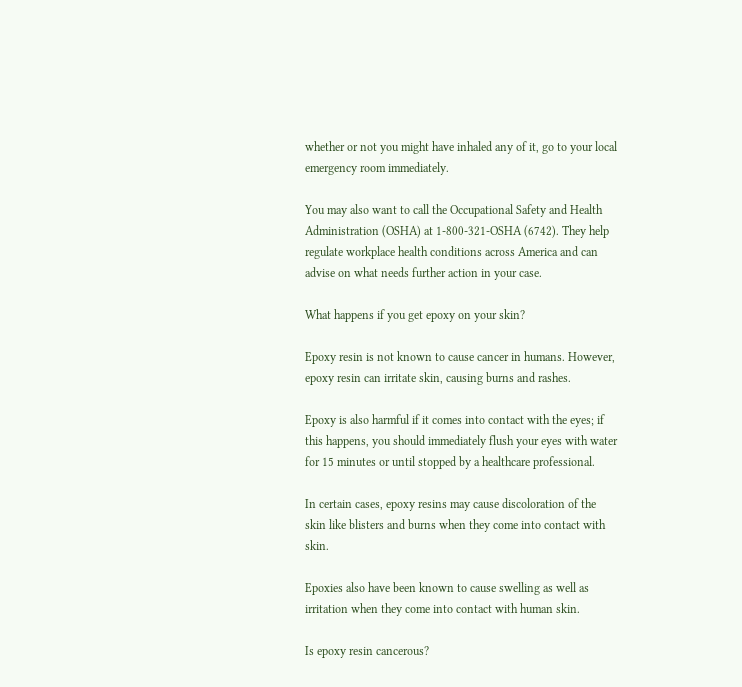whether or not you might have inhaled any of it, go to your local emergency room immediately.

You may also want to call the Occupational Safety and Health Administration (OSHA) at 1-800-321-OSHA (6742). They help regulate workplace health conditions across America and can advise on what needs further action in your case.

What happens if you get epoxy on your skin?

Epoxy resin is not known to cause cancer in humans. However, epoxy resin can irritate skin, causing burns and rashes.

Epoxy is also harmful if it comes into contact with the eyes; if this happens, you should immediately flush your eyes with water for 15 minutes or until stopped by a healthcare professional.

In certain cases, epoxy resins may cause discoloration of the skin like blisters and burns when they come into contact with skin.

Epoxies also have been known to cause swelling as well as irritation when they come into contact with human skin.

Is epoxy resin cancerous?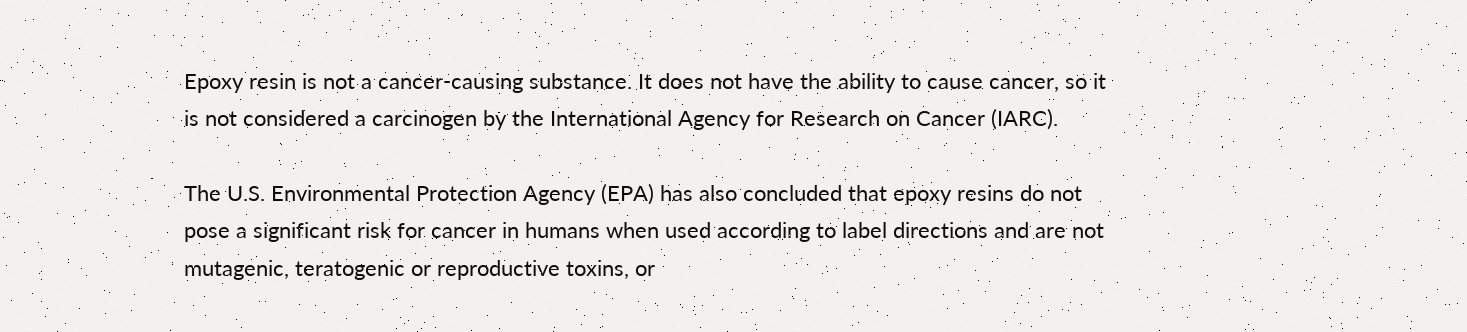Epoxy resin is not a cancer-causing substance. It does not have the ability to cause cancer, so it is not considered a carcinogen by the International Agency for Research on Cancer (IARC).

The U.S. Environmental Protection Agency (EPA) has also concluded that epoxy resins do not pose a significant risk for cancer in humans when used according to label directions and are not mutagenic, teratogenic or reproductive toxins, or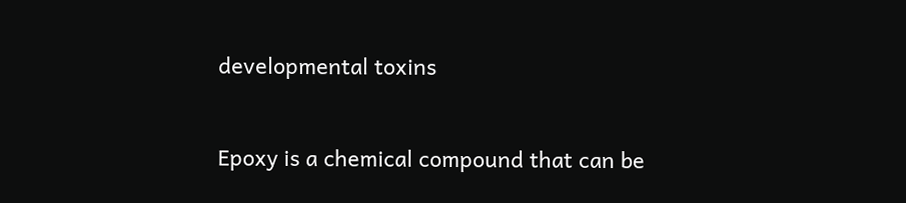developmental toxins


Epoxy is a chemical compound that can be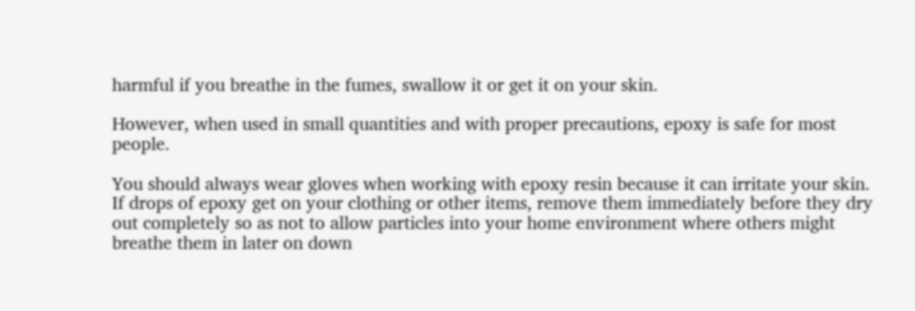harmful if you breathe in the fumes, swallow it or get it on your skin.

However, when used in small quantities and with proper precautions, epoxy is safe for most people.

You should always wear gloves when working with epoxy resin because it can irritate your skin. If drops of epoxy get on your clothing or other items, remove them immediately before they dry out completely so as not to allow particles into your home environment where others might breathe them in later on down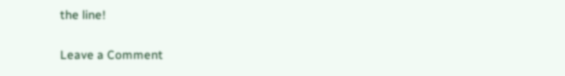the line!

Leave a Comment